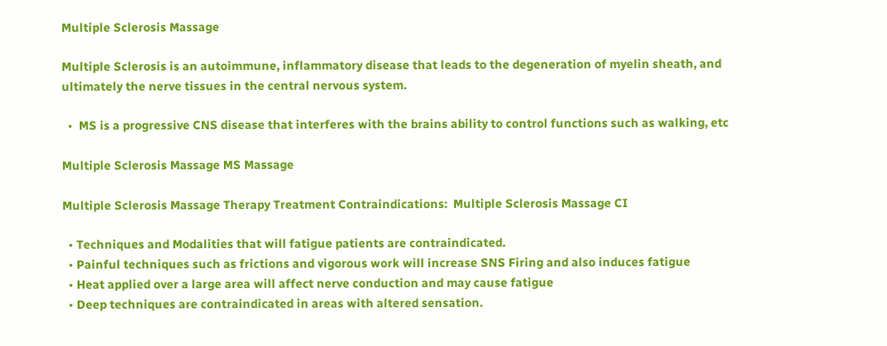Multiple Sclerosis Massage

Multiple Sclerosis is an autoimmune, inflammatory disease that leads to the degeneration of myelin sheath, and ultimately the nerve tissues in the central nervous system.

  •  MS is a progressive CNS disease that interferes with the brains ability to control functions such as walking, etc

Multiple Sclerosis Massage MS Massage

Multiple Sclerosis Massage Therapy Treatment Contraindications:  Multiple Sclerosis Massage CI

  • Techniques and Modalities that will fatigue patients are contraindicated.
  • Painful techniques such as frictions and vigorous work will increase SNS Firing and also induces fatigue
  • Heat applied over a large area will affect nerve conduction and may cause fatigue
  • Deep techniques are contraindicated in areas with altered sensation.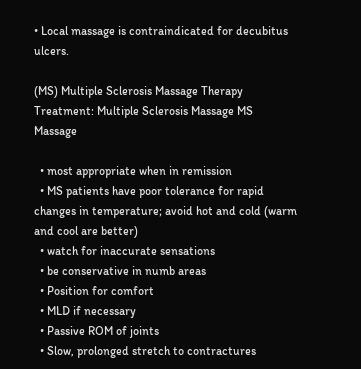• Local massage is contraindicated for decubitus ulcers.

(MS) Multiple Sclerosis Massage Therapy Treatment: Multiple Sclerosis Massage MS Massage

  • most appropriate when in remission
  • MS patients have poor tolerance for rapid changes in temperature; avoid hot and cold (warm and cool are better)
  • watch for inaccurate sensations
  • be conservative in numb areas
  • Position for comfort
  • MLD if necessary
  • Passive ROM of joints
  • Slow, prolonged stretch to contractures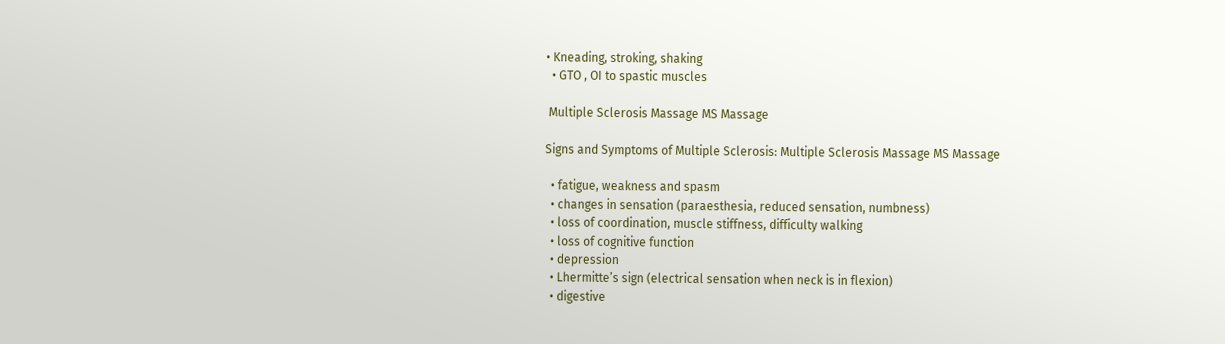• Kneading, stroking, shaking
  • GTO , OI to spastic muscles

 Multiple Sclerosis Massage MS Massage

Signs and Symptoms of Multiple Sclerosis: Multiple Sclerosis Massage MS Massage

  • fatigue, weakness and spasm
  • changes in sensation (paraesthesia, reduced sensation, numbness)
  • loss of coordination, muscle stiffness, difficulty walking
  • loss of cognitive function
  • depression
  • Lhermitte’s sign (electrical sensation when neck is in flexion)
  • digestive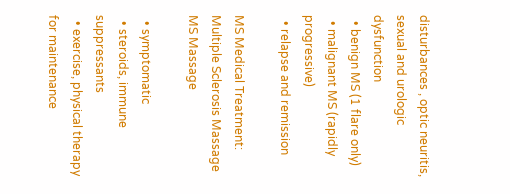disturbances , optic neuritis, sexual and urologic dysfunction
  • benign MS (1 flare only)
  • malignant MS (rapidly progressive)
  • relapse and remission

MS Medical Treatment: Multiple Sclerosis Massage MS Massage

  • symptomatic
  • steroids, immune suppressants
  • exercise, physical therapy for maintenance